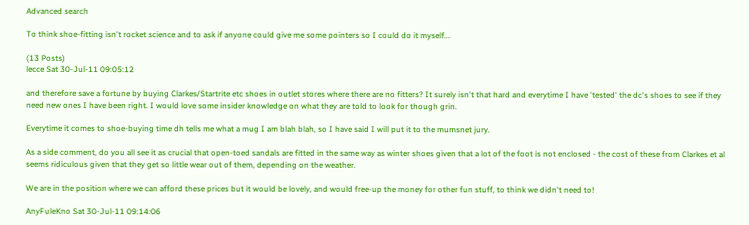Advanced search

To think shoe-fitting isn't rocket science and to ask if anyone could give me some pointers so I could do it myself...

(13 Posts)
lecce Sat 30-Jul-11 09:05:12

and therefore save a fortune by buying Clarkes/Startrite etc shoes in outlet stores where there are no fitters? It surely isn't that hard and everytime I have 'tested' the dc's shoes to see if they need new ones I have been right. I would love some insider knowledge on what they are told to look for though grin.

Everytime it comes to shoe-buying time dh tells me what a mug I am blah blah, so I have said I will put it to the mumsnet jury.

As a side comment, do you all see it as crucial that open-toed sandals are fitted in the same way as winter shoes given that a lot of the foot is not enclosed - the cost of these from Clarkes et al seems ridiculous given that they get so little wear out of them, depending on the weather.

We are in the position where we can afford these prices but it would be lovely, and would free-up the money for other fun stuff, to think we didn't need to!

AnyFuleKno Sat 30-Jul-11 09:14:06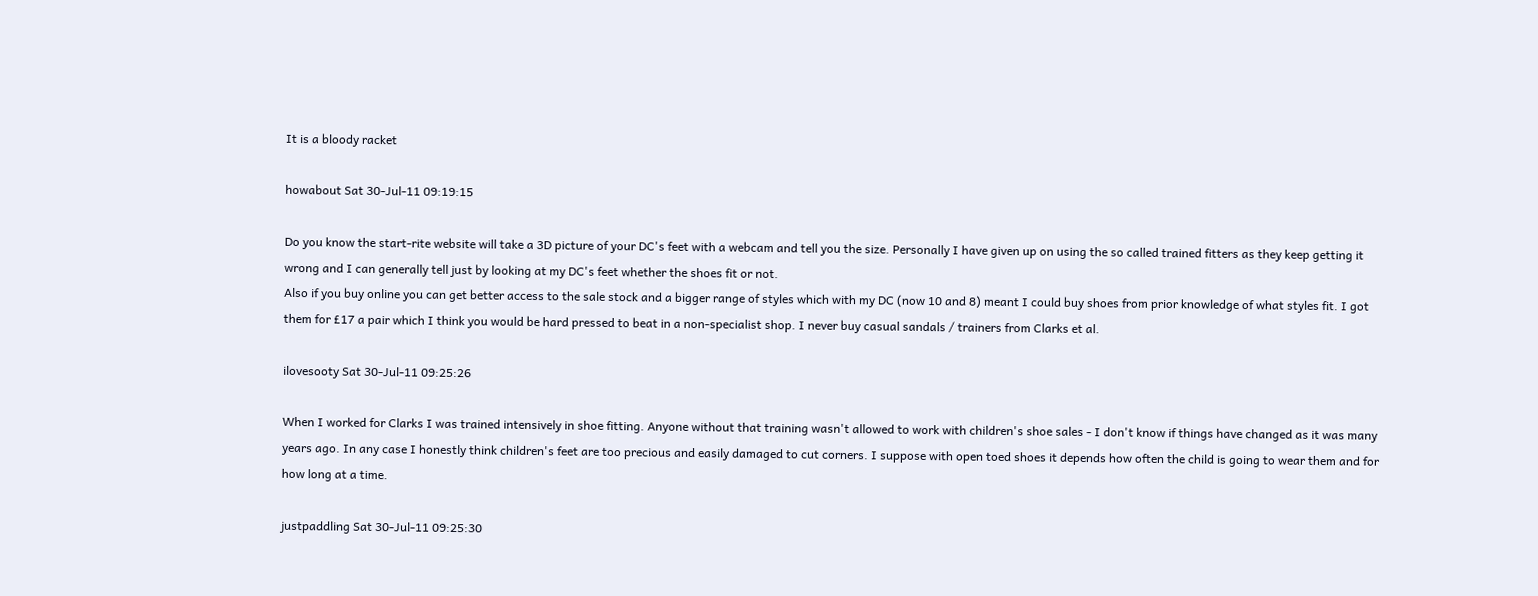It is a bloody racket

howabout Sat 30-Jul-11 09:19:15

Do you know the start-rite website will take a 3D picture of your DC's feet with a webcam and tell you the size. Personally I have given up on using the so called trained fitters as they keep getting it wrong and I can generally tell just by looking at my DC's feet whether the shoes fit or not.
Also if you buy online you can get better access to the sale stock and a bigger range of styles which with my DC (now 10 and 8) meant I could buy shoes from prior knowledge of what styles fit. I got them for £17 a pair which I think you would be hard pressed to beat in a non-specialist shop. I never buy casual sandals / trainers from Clarks et al.

ilovesooty Sat 30-Jul-11 09:25:26

When I worked for Clarks I was trained intensively in shoe fitting. Anyone without that training wasn't allowed to work with children's shoe sales - I don't know if things have changed as it was many years ago. In any case I honestly think children's feet are too precious and easily damaged to cut corners. I suppose with open toed shoes it depends how often the child is going to wear them and for how long at a time.

justpaddling Sat 30-Jul-11 09:25:30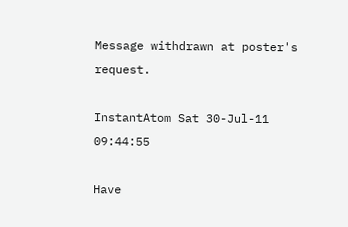Message withdrawn at poster's request.

InstantAtom Sat 30-Jul-11 09:44:55

Have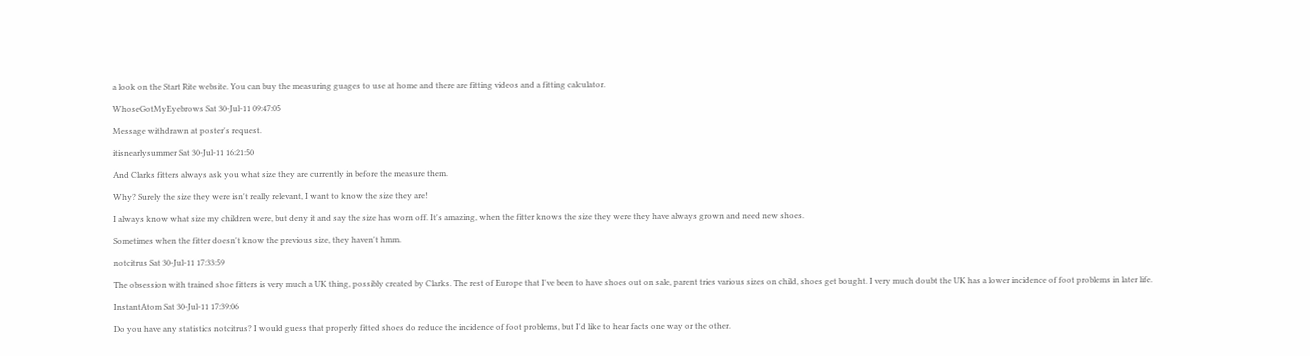a look on the Start Rite website. You can buy the measuring guages to use at home and there are fitting videos and a fitting calculator.

WhoseGotMyEyebrows Sat 30-Jul-11 09:47:05

Message withdrawn at poster's request.

itisnearlysummer Sat 30-Jul-11 16:21:50

And Clarks fitters always ask you what size they are currently in before the measure them.

Why? Surely the size they were isn't really relevant, I want to know the size they are!

I always know what size my children were, but deny it and say the size has worn off. It's amazing, when the fitter knows the size they were they have always grown and need new shoes.

Sometimes when the fitter doesn't know the previous size, they haven't hmm.

notcitrus Sat 30-Jul-11 17:33:59

The obsession with trained shoe fitters is very much a UK thing, possibly created by Clarks. The rest of Europe that I've been to have shoes out on sale, parent tries various sizes on child, shoes get bought. I very much doubt the UK has a lower incidence of foot problems in later life.

InstantAtom Sat 30-Jul-11 17:39:06

Do you have any statistics notcitrus? I would guess that properly fitted shoes do reduce the incidence of foot problems, but I'd like to hear facts one way or the other.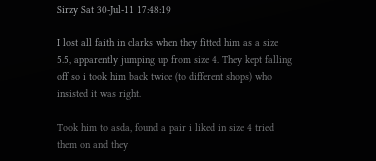Sirzy Sat 30-Jul-11 17:48:19

I lost all faith in clarks when they fitted him as a size 5.5, apparently jumping up from size 4. They kept falling off so i took him back twice (to different shops) who insisted it was right.

Took him to asda, found a pair i liked in size 4 tried them on and they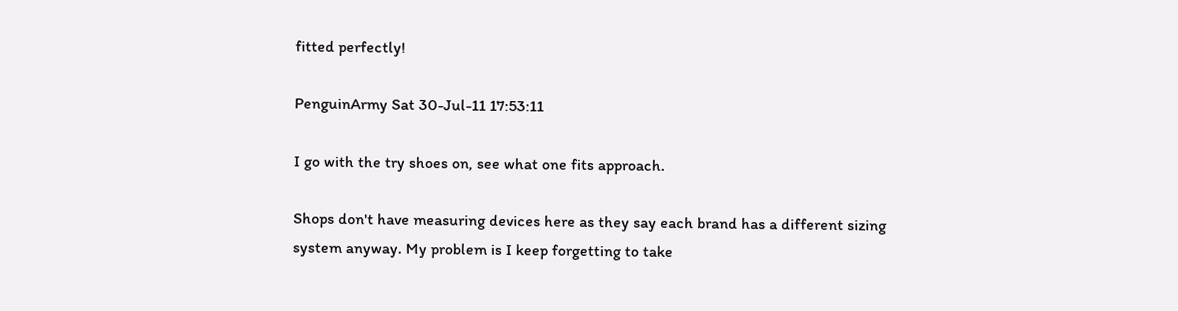fitted perfectly!

PenguinArmy Sat 30-Jul-11 17:53:11

I go with the try shoes on, see what one fits approach.

Shops don't have measuring devices here as they say each brand has a different sizing system anyway. My problem is I keep forgetting to take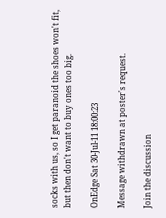socks with us, so I get paranoid the shoes won't fit, but then don't want to buy ones too big.

OnEdge Sat 30-Jul-11 18:00:23

Message withdrawn at poster's request.

Join the discussion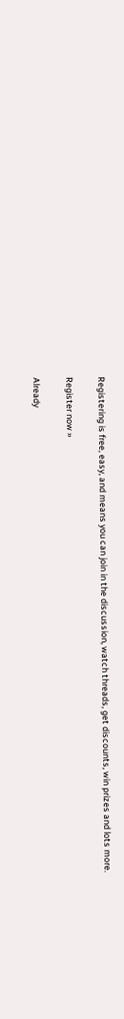Registering is free, easy, and means you can join in the discussion, watch threads, get discounts, win prizes and lots more.

Register now »

Already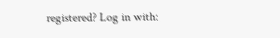registered? Log in with: